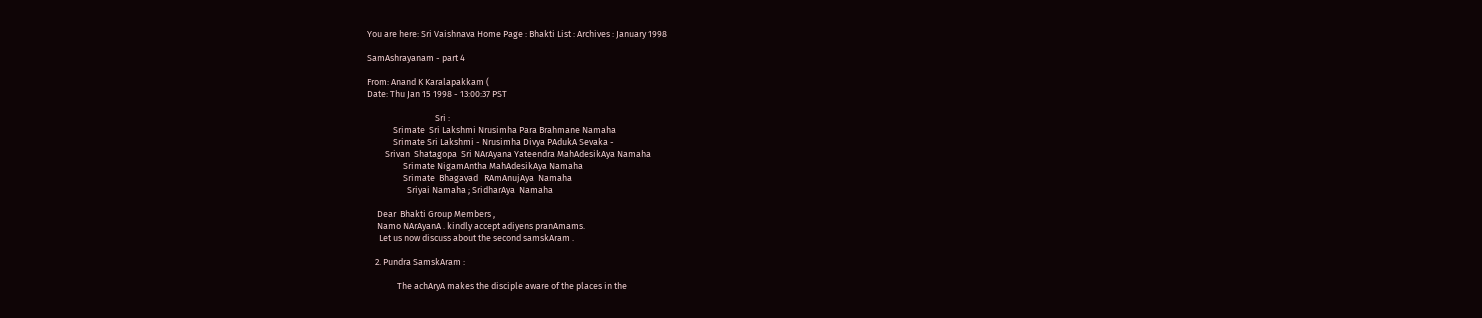You are here: Sri Vaishnava Home Page : Bhakti List : Archives : January 1998

SamAshrayanam - part 4

From: Anand K Karalapakkam (
Date: Thu Jan 15 1998 - 13:00:37 PST

                                  Sri :
             Srimate  Sri Lakshmi Nrusimha Para Brahmane Namaha
             Srimate Sri Lakshmi - Nrusimha Divya PAdukA Sevaka -
         Srivan  Shatagopa  Sri NArAyana Yateendra MahAdesikAya Namaha
                  Srimate NigamAntha MahAdesikAya Namaha
                  Srimate  Bhagavad   RAmAnujAya  Namaha
                    Sriyai Namaha ; SridharAya  Namaha

     Dear  Bhakti Group Members ,
     Namo NArAyanA . kindly accept adiyens pranAmams.
      Let us now discuss about the second samskAram .

    2. Pundra SamskAram :

               The achAryA makes the disciple aware of the places in the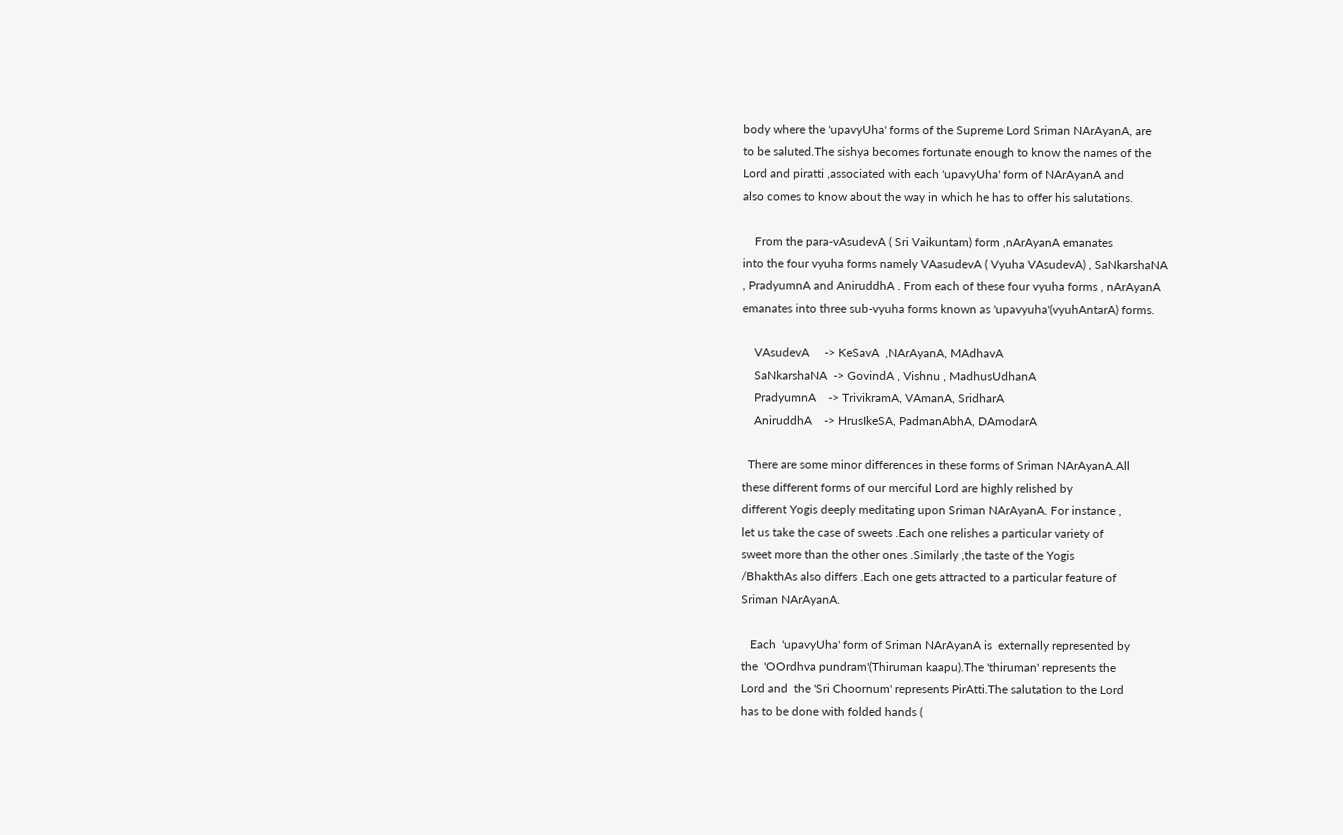body where the 'upavyUha' forms of the Supreme Lord Sriman NArAyanA, are
to be saluted.The sishya becomes fortunate enough to know the names of the
Lord and piratti ,associated with each 'upavyUha' form of NArAyanA and
also comes to know about the way in which he has to offer his salutations.

    From the para-vAsudevA ( Sri Vaikuntam) form ,nArAyanA emanates
into the four vyuha forms namely VAasudevA ( Vyuha VAsudevA) , SaNkarshaNA
, PradyumnA and AniruddhA . From each of these four vyuha forms , nArAyanA
emanates into three sub-vyuha forms known as 'upavyuha'(vyuhAntarA) forms.

    VAsudevA     -> KeSavA  ,NArAyanA, MAdhavA
    SaNkarshaNA  -> GovindA , Vishnu , MadhusUdhanA
    PradyumnA    -> TrivikramA, VAmanA, SridharA
    AniruddhA    -> HrusIkeSA, PadmanAbhA, DAmodarA

  There are some minor differences in these forms of Sriman NArAyanA.All
these different forms of our merciful Lord are highly relished by
different Yogis deeply meditating upon Sriman NArAyanA. For instance ,
let us take the case of sweets .Each one relishes a particular variety of
sweet more than the other ones .Similarly ,the taste of the Yogis
/BhakthAs also differs .Each one gets attracted to a particular feature of
Sriman NArAyanA.

   Each  'upavyUha' form of Sriman NArAyanA is  externally represented by
the  'OOrdhva pundram'(Thiruman kaapu).The 'thiruman' represents the
Lord and  the 'Sri Choornum' represents PirAtti.The salutation to the Lord
has to be done with folded hands (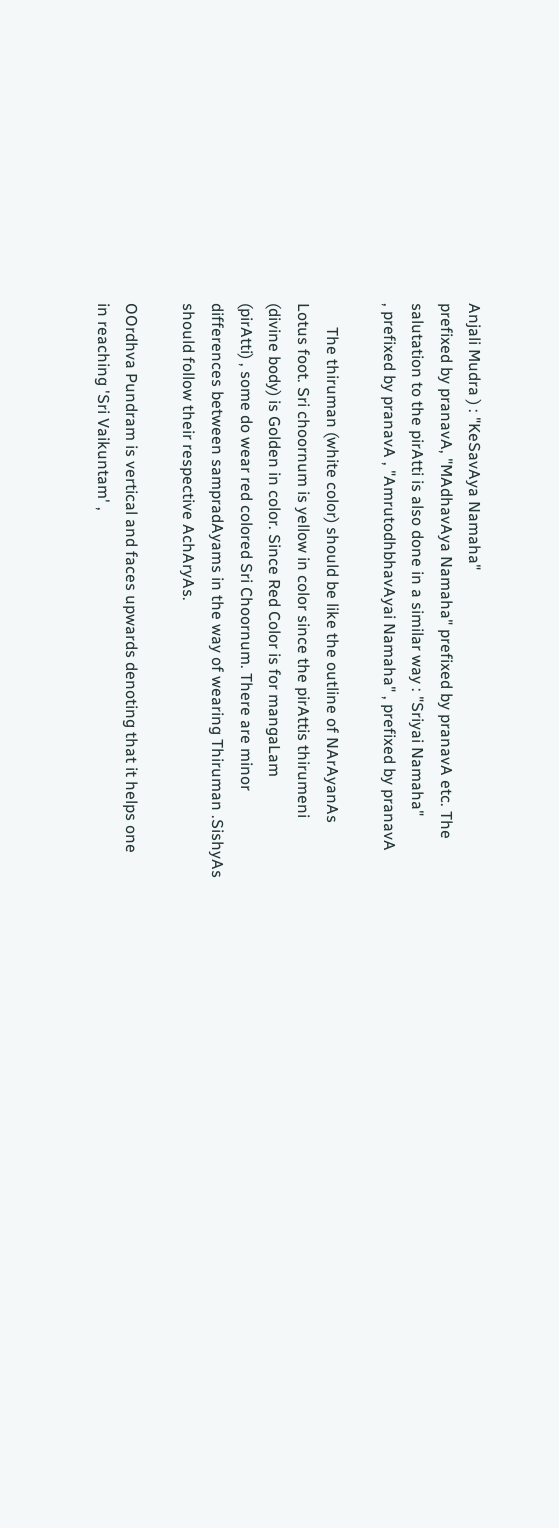Anjali Mudra ) : "KeSavAya Namaha"
prefixed by pranavA, "MAdhavAya Namaha" prefixed by pranavA etc. The
salutation to the pirAtti is also done in a similar way : "Sriyai Namaha"
, prefixed by pranavA , "AmrutodhbhavAyai Namaha" , prefixed by pranavA

      The thiruman (white color) should be like the outline of NArAyanAs
Lotus foot. Sri choornum is yellow in color since the pirAttis thirumeni
(divine body) is Golden in color. Since Red Color is for mangaLam
(pirAtti) , some do wear red colored Sri Choornum. There are minor
differences between sampradAyams in the way of wearing Thiruman .SishyAs
should follow their respective AchAryAs.

OOrdhva Pundram is vertical and faces upwards denoting that it helps one
in reaching 'Sri Vaikuntam' ,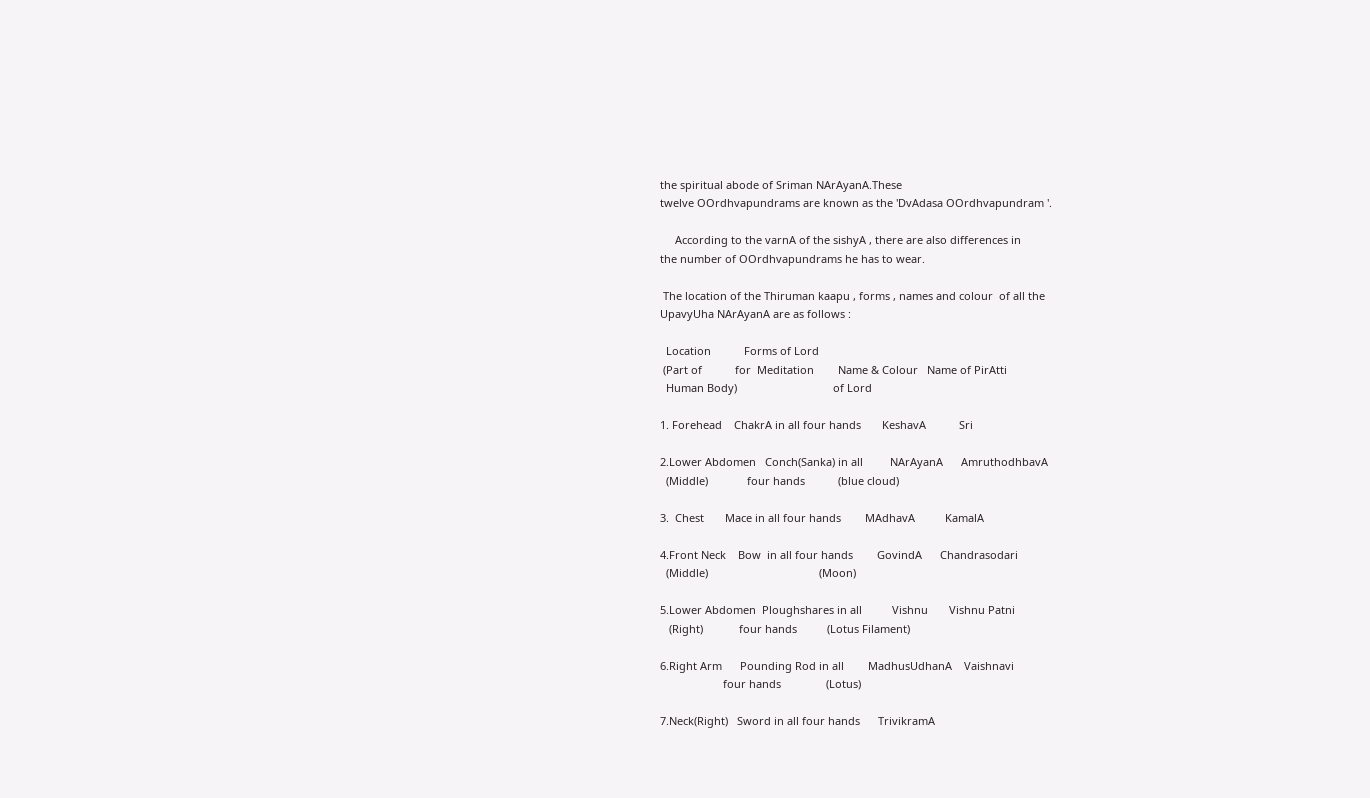the spiritual abode of Sriman NArAyanA.These
twelve OOrdhvapundrams are known as the 'DvAdasa OOrdhvapundram '.

     According to the varnA of the sishyA , there are also differences in
the number of OOrdhvapundrams he has to wear.

 The location of the Thiruman kaapu , forms , names and colour  of all the
UpavyUha NArAyanA are as follows :

  Location           Forms of Lord
 (Part of           for  Meditation        Name & Colour   Name of PirAtti
  Human Body)                                of Lord

1. Forehead    ChakrA in all four hands       KeshavA           Sri

2.Lower Abdomen   Conch(Sanka) in all         NArAyanA      AmruthodhbavA
  (Middle)             four hands           (blue cloud)

3.  Chest       Mace in all four hands        MAdhavA          KamalA

4.Front Neck    Bow  in all four hands        GovindA      Chandrasodari
  (Middle)                                     (Moon)

5.Lower Abdomen  Ploughshares in all          Vishnu       Vishnu Patni
   (Right)            four hands          (Lotus Filament)

6.Right Arm      Pounding Rod in all        MadhusUdhanA    Vaishnavi
                     four hands               (Lotus)

7.Neck(Right)   Sword in all four hands      TrivikramA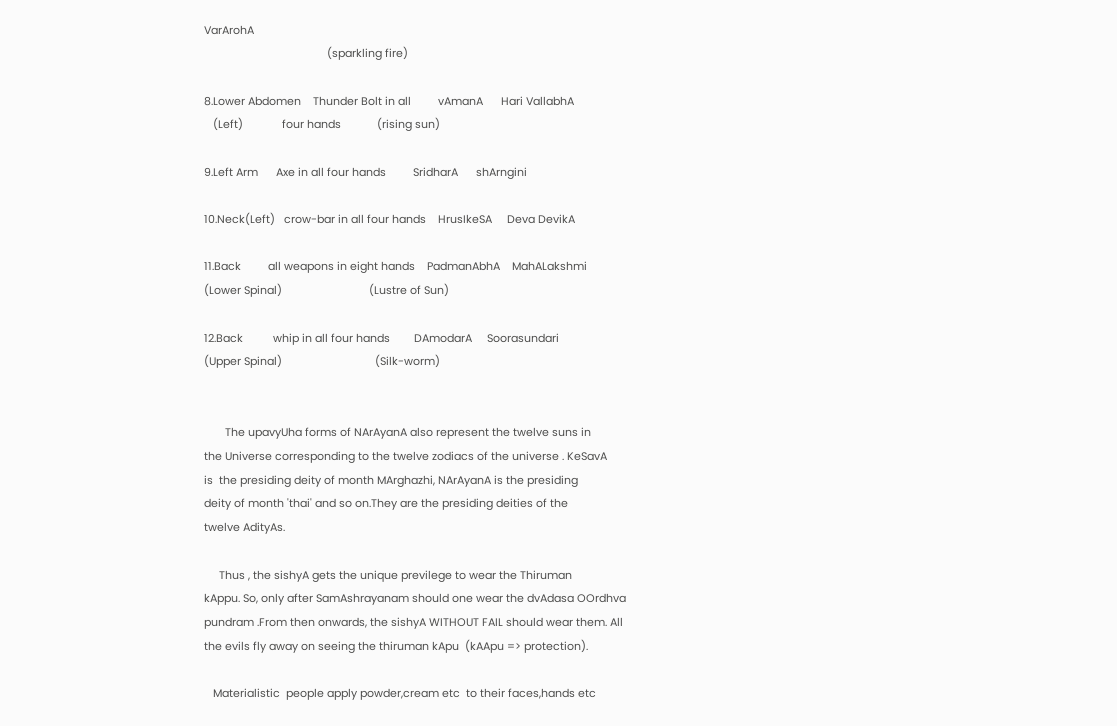VarArohA
                                         (sparkling fire)

8.Lower Abdomen    Thunder Bolt in all         vAmanA      Hari VallabhA
   (Left)             four hands            (rising sun)

9.Left Arm      Axe in all four hands         SridharA      shArngini

10.Neck(Left)   crow-bar in all four hands    HrusIkeSA     Deva DevikA

11.Back         all weapons in eight hands    PadmanAbhA    MahALakshmi
(Lower Spinal)                             (Lustre of Sun)

12.Back          whip in all four hands        DAmodarA     Soorasundari
(Upper Spinal)                               (Silk-worm)


       The upavyUha forms of NArAyanA also represent the twelve suns in
the Universe corresponding to the twelve zodiacs of the universe . KeSavA
is  the presiding deity of month MArghazhi, NArAyanA is the presiding
deity of month 'thai' and so on.They are the presiding deities of the
twelve AdityAs.

     Thus , the sishyA gets the unique previlege to wear the Thiruman
kAppu. So, only after SamAshrayanam should one wear the dvAdasa OOrdhva
pundram .From then onwards, the sishyA WITHOUT FAIL should wear them. All
the evils fly away on seeing the thiruman kApu  (kAApu => protection).

   Materialistic  people apply powder,cream etc  to their faces,hands etc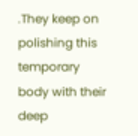.They keep on polishing this temporary body with their deep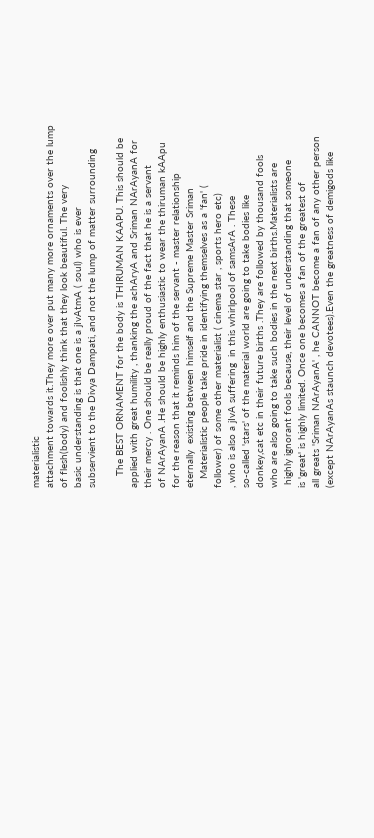materialistic
attachment towards it.They more over put many more ornaments over the lump
of flesh(body) and foolishly think that they look beautiful. The very
basic understanding is that one is a jIvAtmA ( soul) who is ever
subservient to the Divya Dampati, and not the lump of matter surrounding

    The BEST ORNAMENT for the body is THIRUMAN KAAPU. This should be
applied with great humility , thanking the achAryA and Sriman NArAyanA for
their mercy . One should be really proud of the fact that he is a servant
of NArAyanA .He should be highly enthusiastic to wear the thiruman kAApu
for the reason that it reminds him of the servant - master relationship
eternally  existing between himself and the Supreme Master Sriman
   Materialistic people take pride in identifying themselves as a 'fan' (
follower) of some other materialist ( cinema star , sports hero etc)
, who is also a jIvA suffering  in this whirlpool of samsArA . These
so-called 'stars' of the material world are going to take bodies like
donkey,cat etc in their future births .They are followed by thousand fools
who are also going to take such bodies in the next births.Materialists are
 highly ignorant fools because, their level of understanding that someone
is 'great' is highly limited. Once one becomes a fan of the greatest of
all greats 'Sriman NArAyanA' , he CANNOT become a fan of any other person
(except NArAyanAs staunch devotees).Even the greatness of demigods like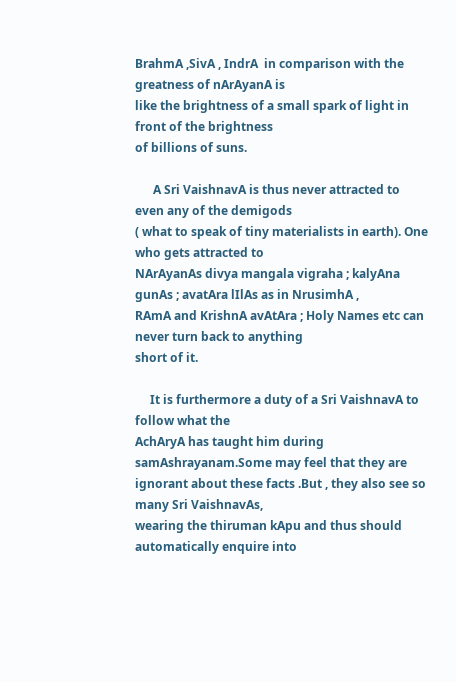BrahmA ,SivA , IndrA  in comparison with the greatness of nArAyanA is
like the brightness of a small spark of light in front of the brightness
of billions of suns.

      A Sri VaishnavA is thus never attracted to even any of the demigods
( what to speak of tiny materialists in earth). One who gets attracted to
NArAyanAs divya mangala vigraha ; kalyAna gunAs ; avatAra lIlAs as in NrusimhA ,
RAmA and KrishnA avAtAra ; Holy Names etc can never turn back to anything
short of it.

     It is furthermore a duty of a Sri VaishnavA to follow what the
AchAryA has taught him during samAshrayanam.Some may feel that they are
ignorant about these facts .But , they also see so many Sri VaishnavAs,
wearing the thiruman kApu and thus should automatically enquire into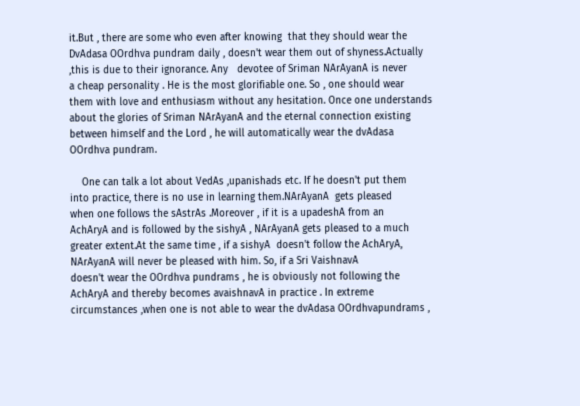it.But , there are some who even after knowing  that they should wear the
DvAdasa OOrdhva pundram daily , doesn't wear them out of shyness.Actually
,this is due to their ignorance. Any   devotee of Sriman NArAyanA is never
a cheap personality . He is the most glorifiable one. So , one should wear
them with love and enthusiasm without any hesitation. Once one understands
about the glories of Sriman NArAyanA and the eternal connection existing
between himself and the Lord , he will automatically wear the dvAdasa
OOrdhva pundram.

    One can talk a lot about VedAs ,upanishads etc. If he doesn't put them
into practice, there is no use in learning them.NArAyanA  gets pleased
when one follows the sAstrAs .Moreover , if it is a upadeshA from an
AchAryA and is followed by the sishyA , NArAyanA gets pleased to a much
greater extent.At the same time , if a sishyA  doesn't follow the AchAryA,
NArAyanA will never be pleased with him. So, if a Sri VaishnavA
doesn't wear the OOrdhva pundrams , he is obviously not following the
AchAryA and thereby becomes avaishnavA in practice . In extreme
circumstances ,when one is not able to wear the dvAdasa OOrdhvapundrams ,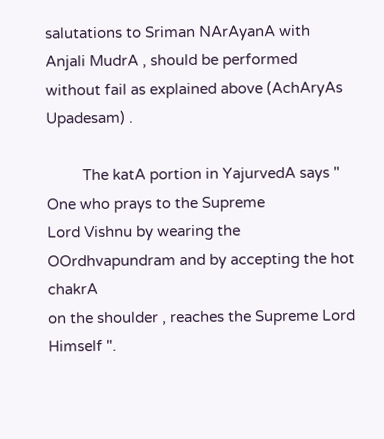salutations to Sriman NArAyanA with Anjali MudrA , should be performed
without fail as explained above (AchAryAs Upadesam) .

         The katA portion in YajurvedA says " One who prays to the Supreme
Lord Vishnu by wearing the OOrdhvapundram and by accepting the hot chakrA
on the shoulder , reaches the Supreme Lord Himself ".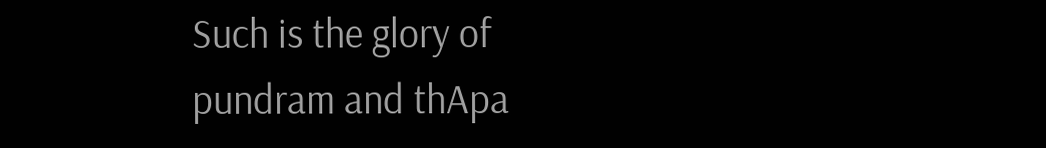Such is the glory of
pundram and thApa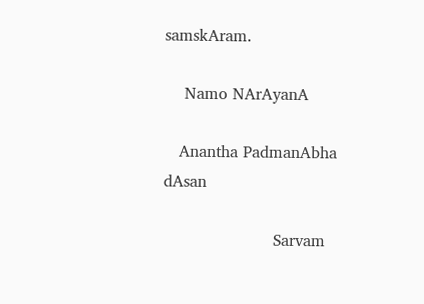samskAram.

    Namo NArAyanA

   Anantha PadmanAbha dAsan

                      Sarvam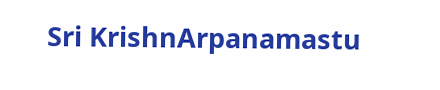Sri KrishnArpanamastu